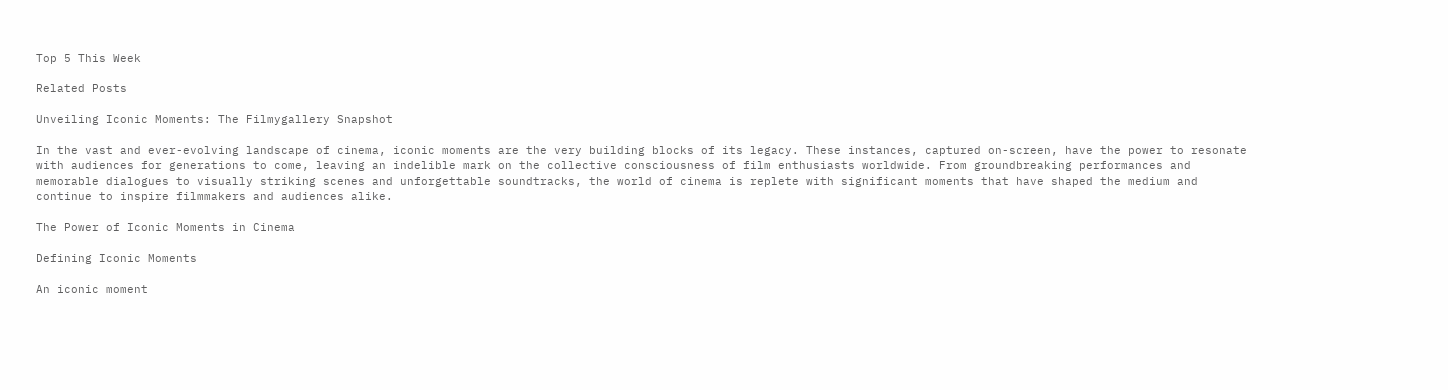Top 5 This Week

Related Posts

Unveiling Iconic Moments: The Filmygallery Snapshot

In the vast and ever-evolving landscape of cinema, iconic moments are the very building blocks of its legacy. These instances, captured on-screen, have the power to resonate with audiences for generations to come, leaving an indelible mark on the collective consciousness of film enthusiasts worldwide. From groundbreaking performances and memorable dialogues to visually striking scenes and unforgettable soundtracks, the world of cinema is replete with significant moments that have shaped the medium and continue to inspire filmmakers and audiences alike.

The Power of Iconic Moments in Cinema

Defining Iconic Moments

An iconic moment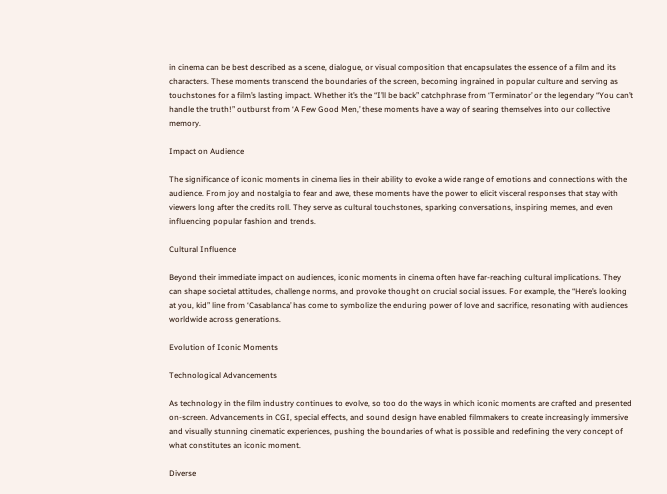in cinema can be best described as a scene, dialogue, or visual composition that encapsulates the essence of a film and its characters. These moments transcend the boundaries of the screen, becoming ingrained in popular culture and serving as touchstones for a film’s lasting impact. Whether it’s the “I’ll be back” catchphrase from ‘Terminator’ or the legendary “You can’t handle the truth!” outburst from ‘A Few Good Men,’ these moments have a way of searing themselves into our collective memory.

Impact on Audience

The significance of iconic moments in cinema lies in their ability to evoke a wide range of emotions and connections with the audience. From joy and nostalgia to fear and awe, these moments have the power to elicit visceral responses that stay with viewers long after the credits roll. They serve as cultural touchstones, sparking conversations, inspiring memes, and even influencing popular fashion and trends.

Cultural Influence

Beyond their immediate impact on audiences, iconic moments in cinema often have far-reaching cultural implications. They can shape societal attitudes, challenge norms, and provoke thought on crucial social issues. For example, the “Here’s looking at you, kid” line from ‘Casablanca’ has come to symbolize the enduring power of love and sacrifice, resonating with audiences worldwide across generations.

Evolution of Iconic Moments

Technological Advancements

As technology in the film industry continues to evolve, so too do the ways in which iconic moments are crafted and presented on-screen. Advancements in CGI, special effects, and sound design have enabled filmmakers to create increasingly immersive and visually stunning cinematic experiences, pushing the boundaries of what is possible and redefining the very concept of what constitutes an iconic moment.

Diverse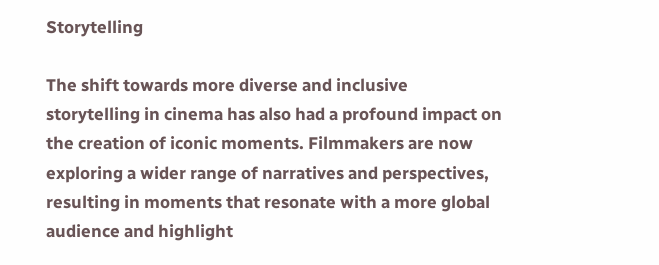Storytelling

The shift towards more diverse and inclusive storytelling in cinema has also had a profound impact on the creation of iconic moments. Filmmakers are now exploring a wider range of narratives and perspectives, resulting in moments that resonate with a more global audience and highlight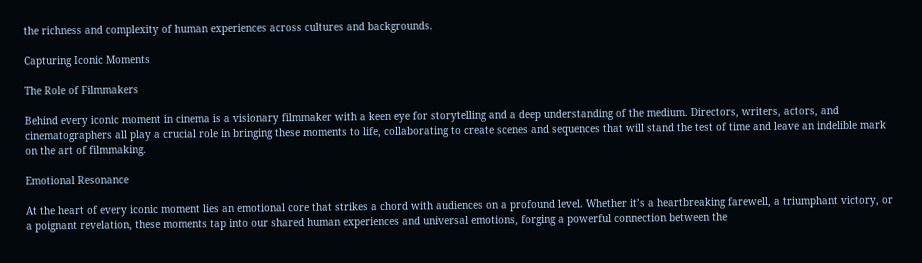the richness and complexity of human experiences across cultures and backgrounds.

Capturing Iconic Moments

The Role of Filmmakers

Behind every iconic moment in cinema is a visionary filmmaker with a keen eye for storytelling and a deep understanding of the medium. Directors, writers, actors, and cinematographers all play a crucial role in bringing these moments to life, collaborating to create scenes and sequences that will stand the test of time and leave an indelible mark on the art of filmmaking.

Emotional Resonance

At the heart of every iconic moment lies an emotional core that strikes a chord with audiences on a profound level. Whether it’s a heartbreaking farewell, a triumphant victory, or a poignant revelation, these moments tap into our shared human experiences and universal emotions, forging a powerful connection between the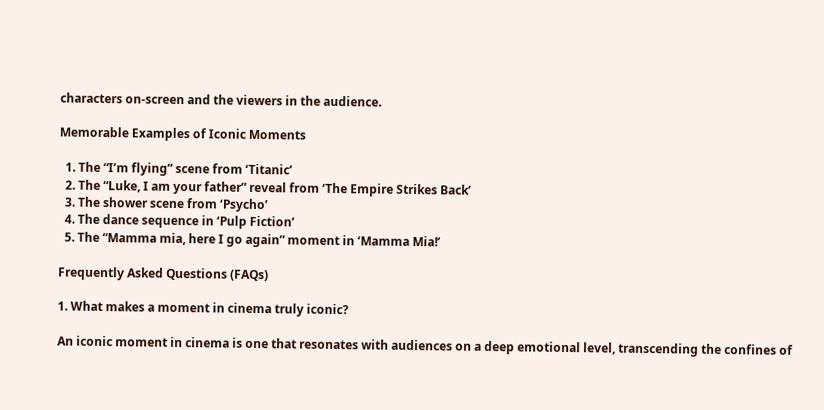characters on-screen and the viewers in the audience.

Memorable Examples of Iconic Moments

  1. The “I’m flying” scene from ‘Titanic’
  2. The “Luke, I am your father” reveal from ‘The Empire Strikes Back’
  3. The shower scene from ‘Psycho’
  4. The dance sequence in ‘Pulp Fiction’
  5. The “Mamma mia, here I go again” moment in ‘Mamma Mia!’

Frequently Asked Questions (FAQs)

1. What makes a moment in cinema truly iconic?

An iconic moment in cinema is one that resonates with audiences on a deep emotional level, transcending the confines of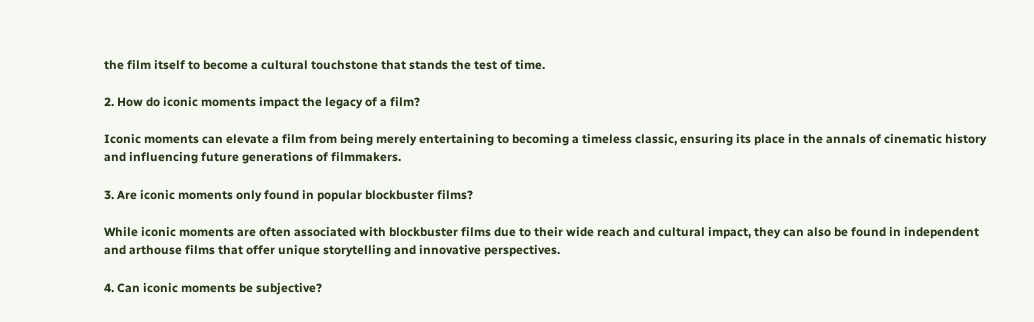the film itself to become a cultural touchstone that stands the test of time.

2. How do iconic moments impact the legacy of a film?

Iconic moments can elevate a film from being merely entertaining to becoming a timeless classic, ensuring its place in the annals of cinematic history and influencing future generations of filmmakers.

3. Are iconic moments only found in popular blockbuster films?

While iconic moments are often associated with blockbuster films due to their wide reach and cultural impact, they can also be found in independent and arthouse films that offer unique storytelling and innovative perspectives.

4. Can iconic moments be subjective?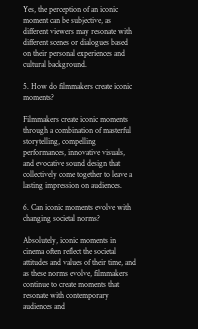Yes, the perception of an iconic moment can be subjective, as different viewers may resonate with different scenes or dialogues based on their personal experiences and cultural background.

5. How do filmmakers create iconic moments?

Filmmakers create iconic moments through a combination of masterful storytelling, compelling performances, innovative visuals, and evocative sound design that collectively come together to leave a lasting impression on audiences.

6. Can iconic moments evolve with changing societal norms?

Absolutely, iconic moments in cinema often reflect the societal attitudes and values of their time, and as these norms evolve, filmmakers continue to create moments that resonate with contemporary audiences and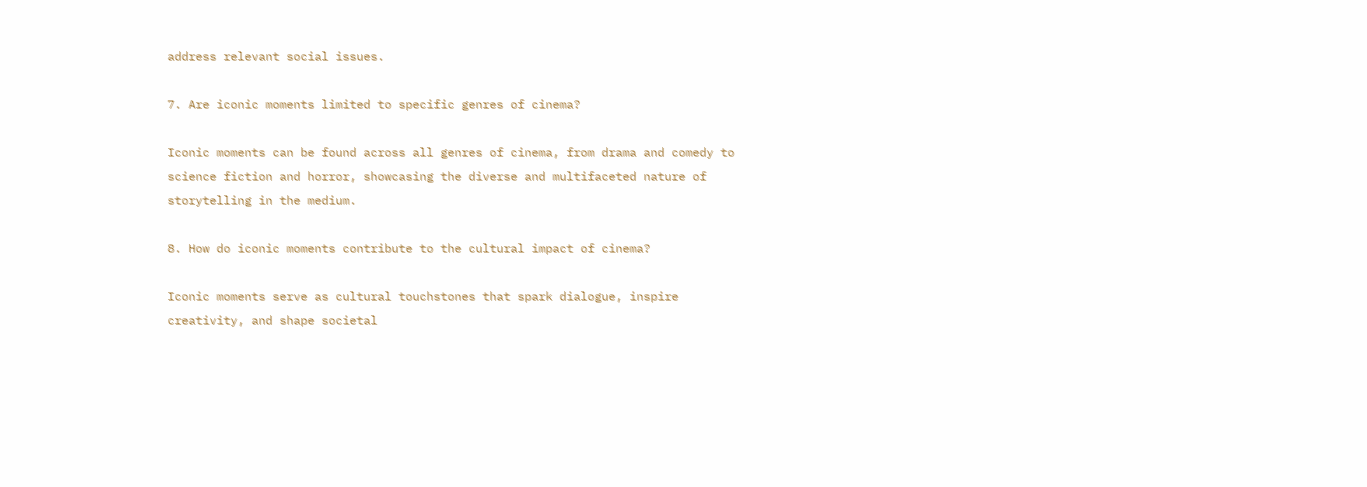address relevant social issues.

7. Are iconic moments limited to specific genres of cinema?

Iconic moments can be found across all genres of cinema, from drama and comedy to science fiction and horror, showcasing the diverse and multifaceted nature of storytelling in the medium.

8. How do iconic moments contribute to the cultural impact of cinema?

Iconic moments serve as cultural touchstones that spark dialogue, inspire creativity, and shape societal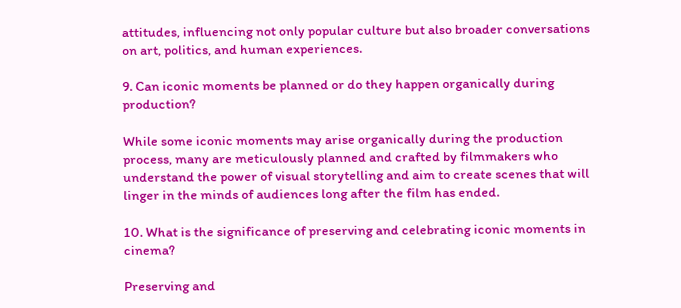attitudes, influencing not only popular culture but also broader conversations on art, politics, and human experiences.

9. Can iconic moments be planned or do they happen organically during production?

While some iconic moments may arise organically during the production process, many are meticulously planned and crafted by filmmakers who understand the power of visual storytelling and aim to create scenes that will linger in the minds of audiences long after the film has ended.

10. What is the significance of preserving and celebrating iconic moments in cinema?

Preserving and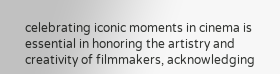celebrating iconic moments in cinema is essential in honoring the artistry and creativity of filmmakers, acknowledging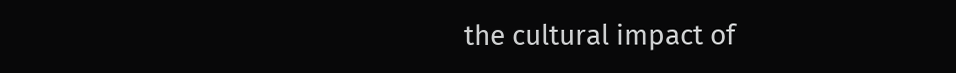the cultural impact of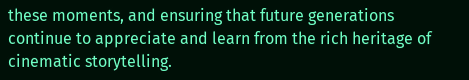these moments, and ensuring that future generations continue to appreciate and learn from the rich heritage of cinematic storytelling.